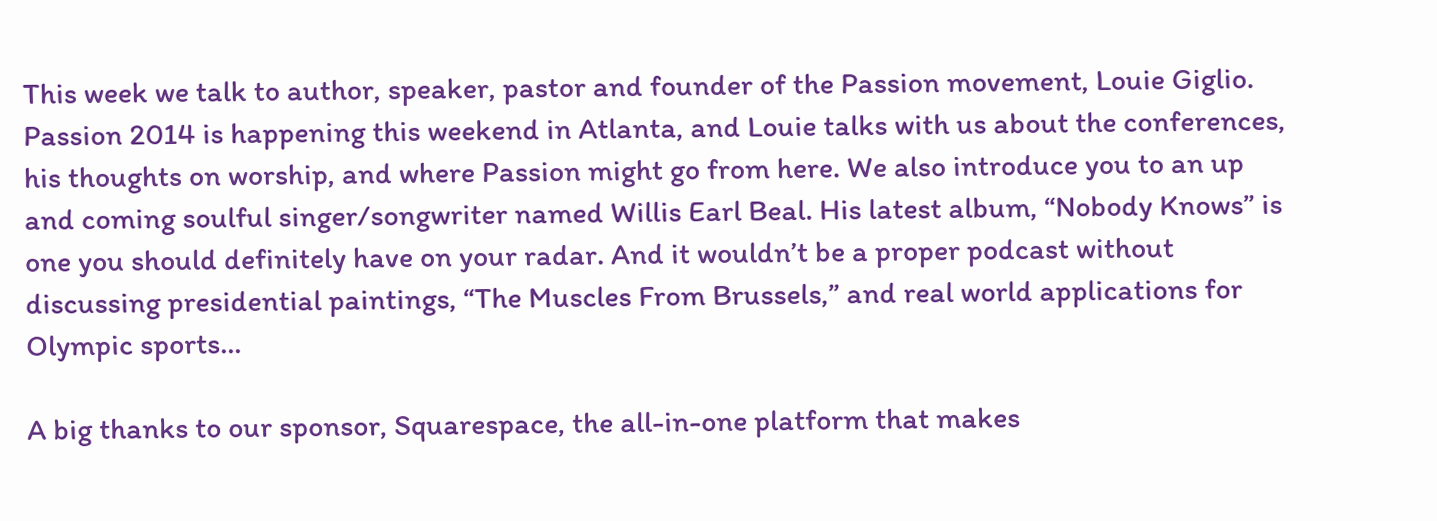This week we talk to author, speaker, pastor and founder of the Passion movement, Louie Giglio. Passion 2014 is happening this weekend in Atlanta, and Louie talks with us about the conferences, his thoughts on worship, and where Passion might go from here. We also introduce you to an up and coming soulful singer/songwriter named Willis Earl Beal. His latest album, “Nobody Knows” is one you should definitely have on your radar. And it wouldn’t be a proper podcast without discussing presidential paintings, “The Muscles From Brussels,” and real world applications for Olympic sports…

A big thanks to our sponsor, Squarespace, the all-in-one platform that makes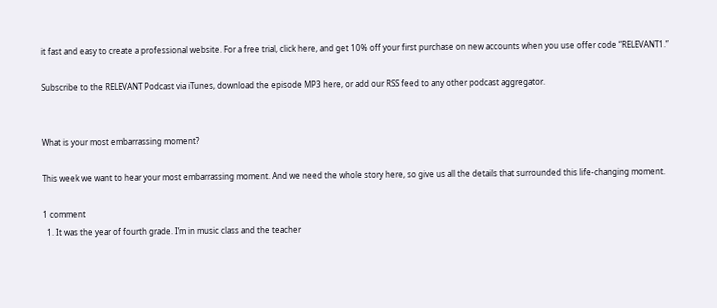it fast and easy to create a professional website. For a free trial, click here, and get 10% off your first purchase on new accounts when you use offer code “RELEVANT1.”

Subscribe to the RELEVANT Podcast via iTunes, download the episode MP3 here, or add our RSS feed to any other podcast aggregator.


What is your most embarrassing moment?

This week we want to hear your most embarrassing moment. And we need the whole story here, so give us all the details that surrounded this life-changing moment.

1 comment
  1. It was the year of fourth grade. I’m in music class and the teacher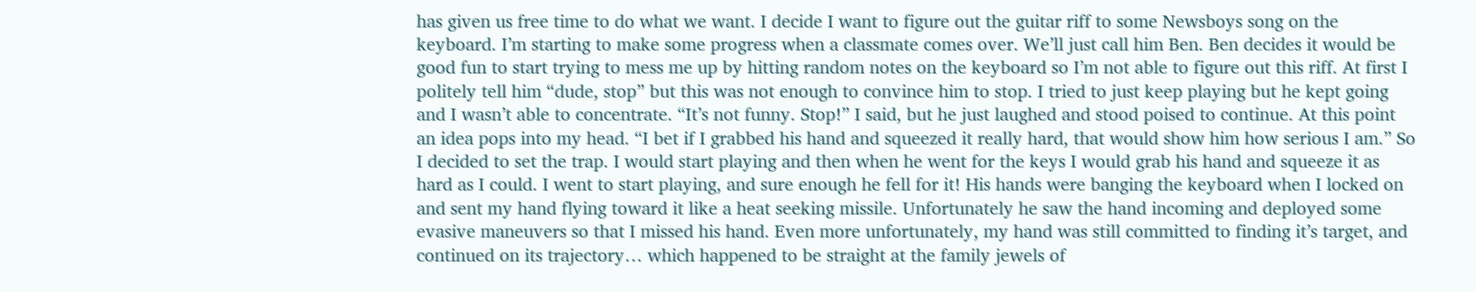has given us free time to do what we want. I decide I want to figure out the guitar riff to some Newsboys song on the keyboard. I’m starting to make some progress when a classmate comes over. We’ll just call him Ben. Ben decides it would be good fun to start trying to mess me up by hitting random notes on the keyboard so I’m not able to figure out this riff. At first I politely tell him “dude, stop” but this was not enough to convince him to stop. I tried to just keep playing but he kept going and I wasn’t able to concentrate. “It’s not funny. Stop!” I said, but he just laughed and stood poised to continue. At this point an idea pops into my head. “I bet if I grabbed his hand and squeezed it really hard, that would show him how serious I am.” So I decided to set the trap. I would start playing and then when he went for the keys I would grab his hand and squeeze it as hard as I could. I went to start playing, and sure enough he fell for it! His hands were banging the keyboard when I locked on and sent my hand flying toward it like a heat seeking missile. Unfortunately he saw the hand incoming and deployed some evasive maneuvers so that I missed his hand. Even more unfortunately, my hand was still committed to finding it’s target, and continued on its trajectory… which happened to be straight at the family jewels of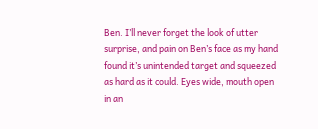Ben. I’ll never forget the look of utter surprise, and pain on Ben’s face as my hand found it’s unintended target and squeezed as hard as it could. Eyes wide, mouth open in an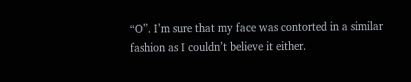“O”. I’m sure that my face was contorted in a similar fashion as I couldn’t believe it either.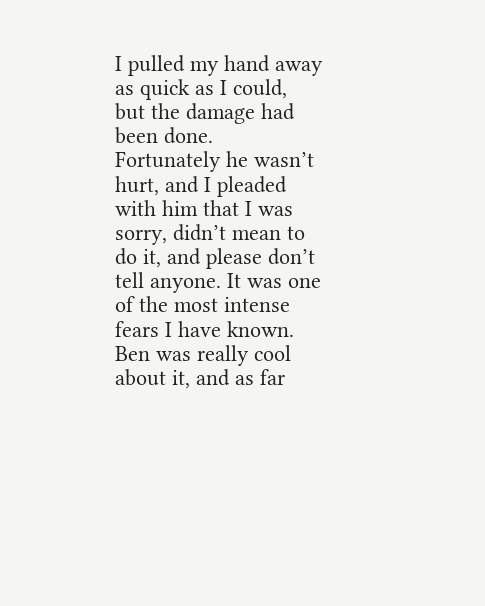I pulled my hand away as quick as I could, but the damage had been done. Fortunately he wasn’t hurt, and I pleaded with him that I was sorry, didn’t mean to do it, and please don’t tell anyone. It was one of the most intense fears I have known. Ben was really cool about it, and as far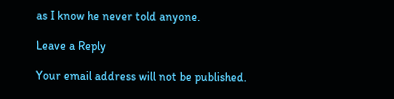as I know he never told anyone.

Leave a Reply

Your email address will not be published.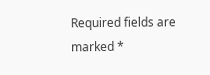Required fields are marked *